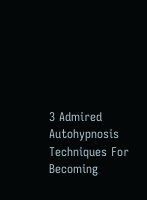3 Admired Autohypnosis Techniques For Becoming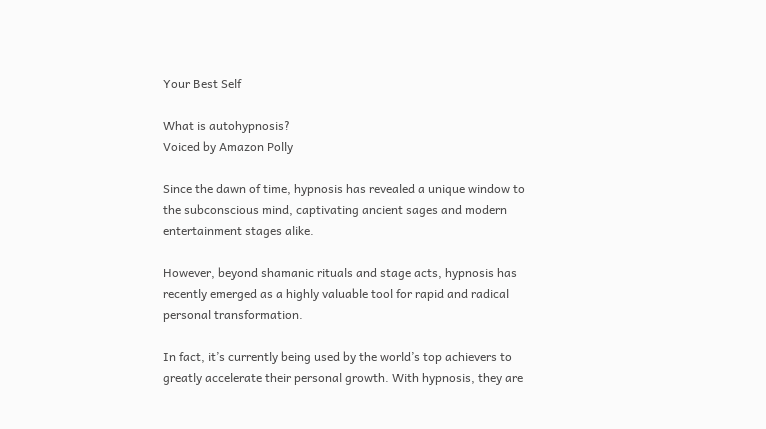Your Best Self

What is autohypnosis?
Voiced by Amazon Polly

Since the dawn of time, hypnosis has revealed a unique window to the subconscious mind, captivating ancient sages and modern entertainment stages alike.

However, beyond shamanic rituals and stage acts, hypnosis has recently emerged as a highly valuable tool for rapid and radical personal transformation.

In fact, it’s currently being used by the world’s top achievers to greatly accelerate their personal growth. With hypnosis, they are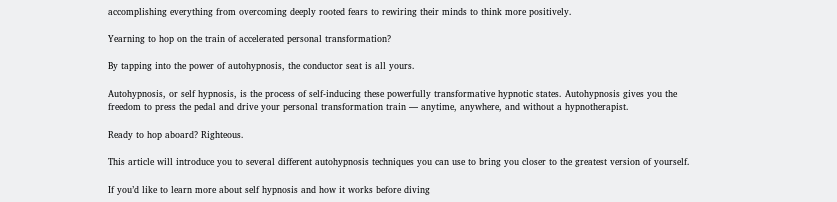accomplishing everything from overcoming deeply rooted fears to rewiring their minds to think more positively.

Yearning to hop on the train of accelerated personal transformation?

By tapping into the power of autohypnosis, the conductor seat is all yours.

Autohypnosis, or self hypnosis, is the process of self-inducing these powerfully transformative hypnotic states. Autohypnosis gives you the freedom to press the pedal and drive your personal transformation train — anytime, anywhere, and without a hypnotherapist.

Ready to hop aboard? Righteous.

This article will introduce you to several different autohypnosis techniques you can use to bring you closer to the greatest version of yourself.

If you’d like to learn more about self hypnosis and how it works before diving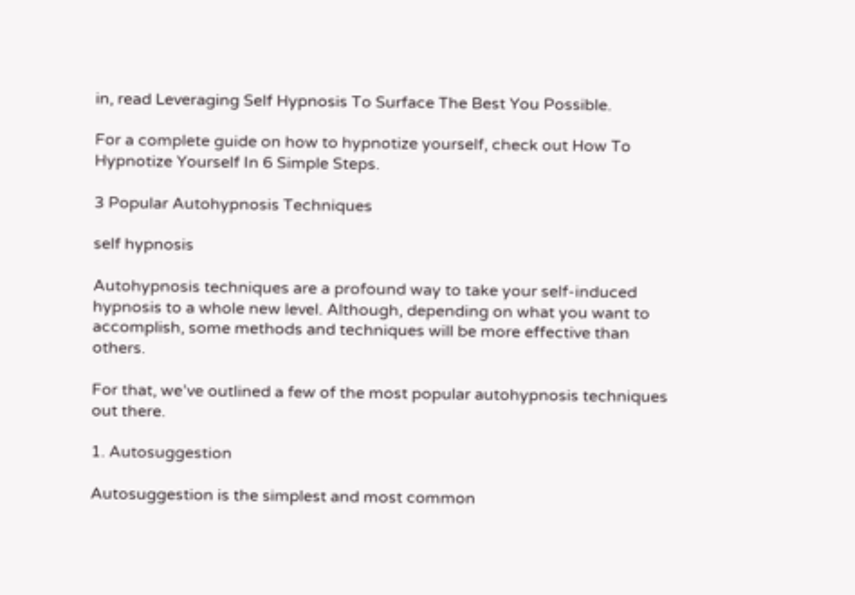in, read Leveraging Self Hypnosis To Surface The Best You Possible.

For a complete guide on how to hypnotize yourself, check out How To Hypnotize Yourself In 6 Simple Steps.

3 Popular Autohypnosis Techniques

self hypnosis

Autohypnosis techniques are a profound way to take your self-induced hypnosis to a whole new level. Although, depending on what you want to accomplish, some methods and techniques will be more effective than others.

For that, we’ve outlined a few of the most popular autohypnosis techniques out there.

1. Autosuggestion

Autosuggestion is the simplest and most common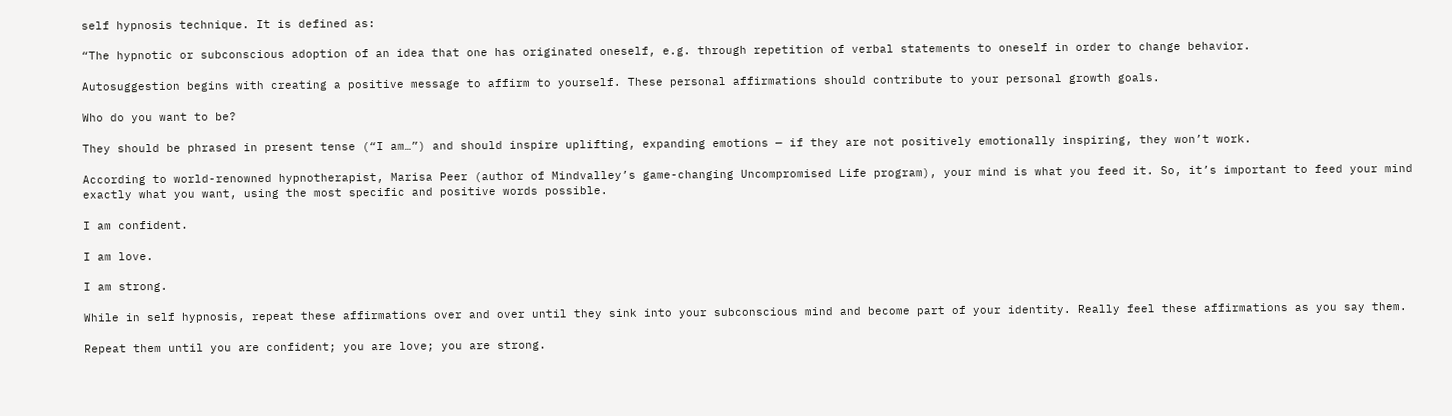self hypnosis technique. It is defined as:

“The hypnotic or subconscious adoption of an idea that one has originated oneself, e.g. through repetition of verbal statements to oneself in order to change behavior.

Autosuggestion begins with creating a positive message to affirm to yourself. These personal affirmations should contribute to your personal growth goals.

Who do you want to be?

They should be phrased in present tense (“I am…”) and should inspire uplifting, expanding emotions — if they are not positively emotionally inspiring, they won’t work.

According to world-renowned hypnotherapist, Marisa Peer (author of Mindvalley’s game-changing Uncompromised Life program), your mind is what you feed it. So, it’s important to feed your mind exactly what you want, using the most specific and positive words possible.

I am confident.

I am love.

I am strong.

While in self hypnosis, repeat these affirmations over and over until they sink into your subconscious mind and become part of your identity. Really feel these affirmations as you say them.

Repeat them until you are confident; you are love; you are strong.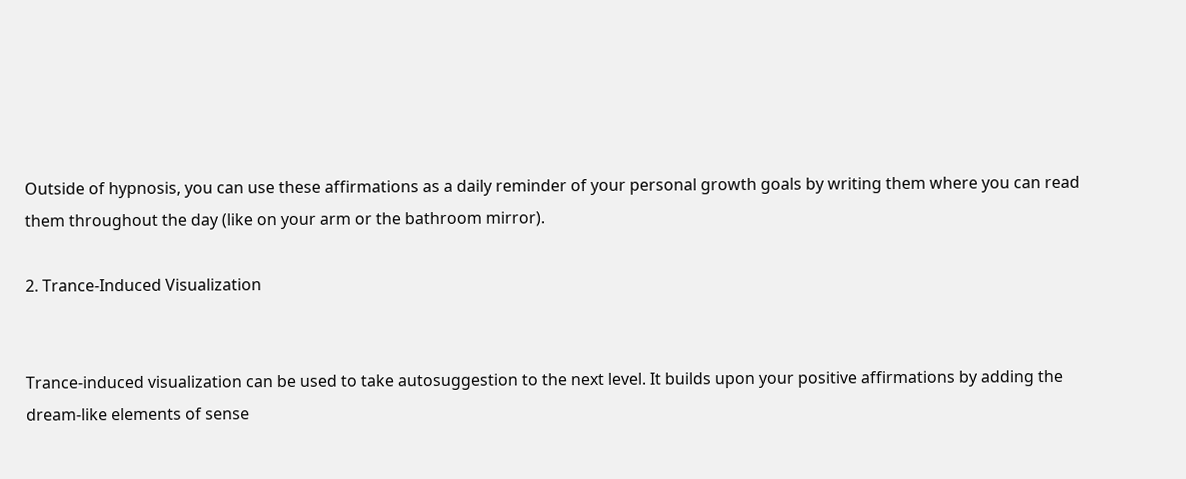Outside of hypnosis, you can use these affirmations as a daily reminder of your personal growth goals by writing them where you can read them throughout the day (like on your arm or the bathroom mirror).

2. Trance-Induced Visualization


Trance-induced visualization can be used to take autosuggestion to the next level. It builds upon your positive affirmations by adding the dream-like elements of sense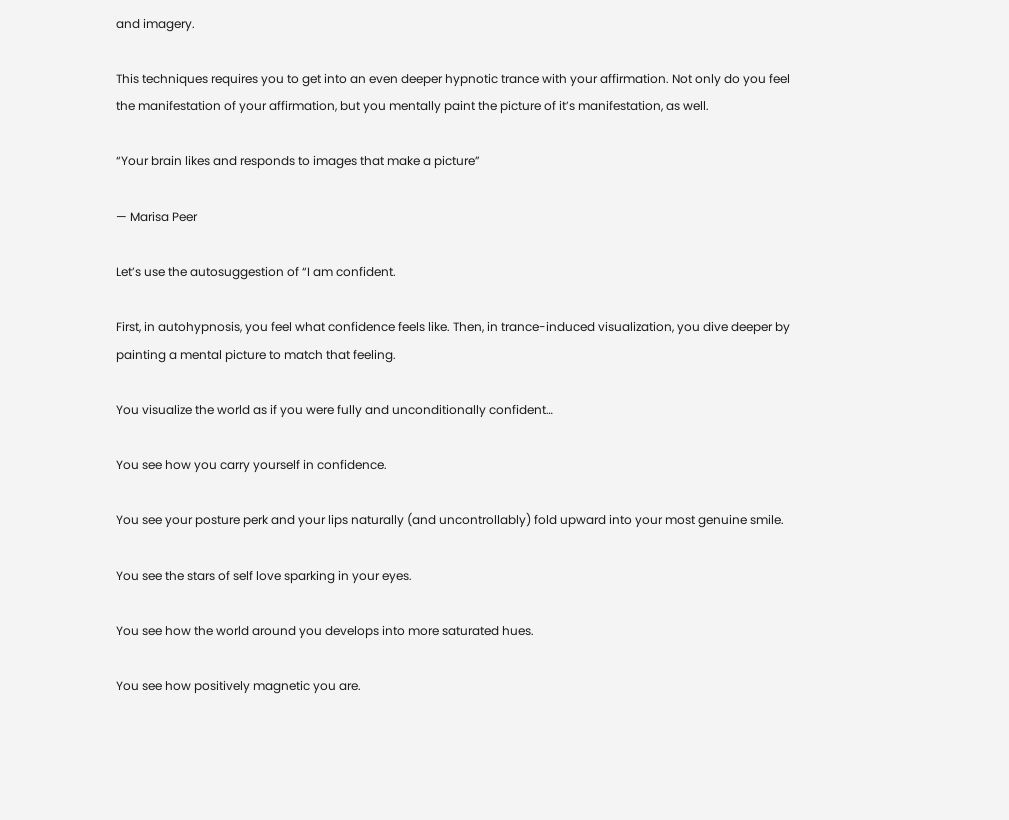and imagery.

This techniques requires you to get into an even deeper hypnotic trance with your affirmation. Not only do you feel the manifestation of your affirmation, but you mentally paint the picture of it’s manifestation, as well.

“Your brain likes and responds to images that make a picture”

— Marisa Peer

Let’s use the autosuggestion of “I am confident.

First, in autohypnosis, you feel what confidence feels like. Then, in trance-induced visualization, you dive deeper by painting a mental picture to match that feeling.

You visualize the world as if you were fully and unconditionally confident…

You see how you carry yourself in confidence.

You see your posture perk and your lips naturally (and uncontrollably) fold upward into your most genuine smile.

You see the stars of self love sparking in your eyes.

You see how the world around you develops into more saturated hues.

You see how positively magnetic you are.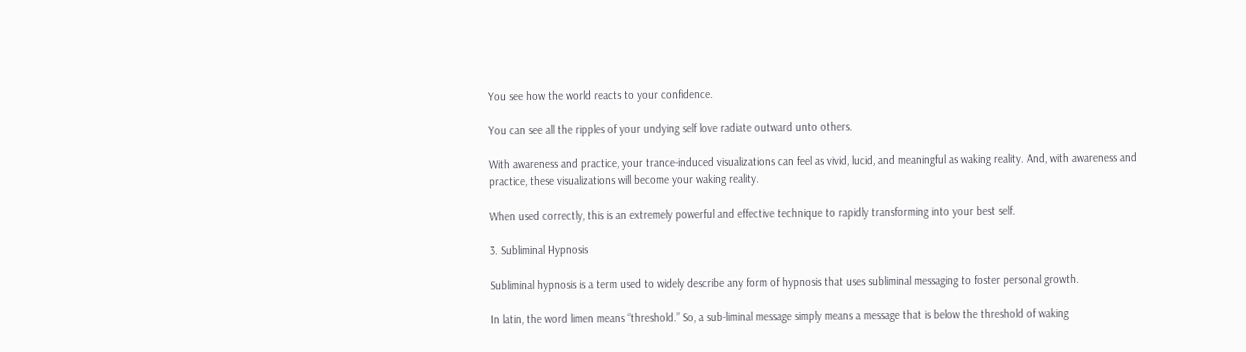You see how the world reacts to your confidence.

You can see all the ripples of your undying self love radiate outward unto others.

With awareness and practice, your trance-induced visualizations can feel as vivid, lucid, and meaningful as waking reality. And, with awareness and practice, these visualizations will become your waking reality.

When used correctly, this is an extremely powerful and effective technique to rapidly transforming into your best self.

3. Subliminal Hypnosis

Subliminal hypnosis is a term used to widely describe any form of hypnosis that uses subliminal messaging to foster personal growth.

In latin, the word limen means “threshold.” So, a sub-liminal message simply means a message that is below the threshold of waking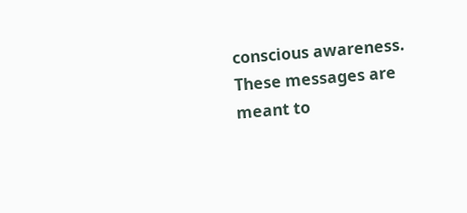conscious awareness. These messages are meant to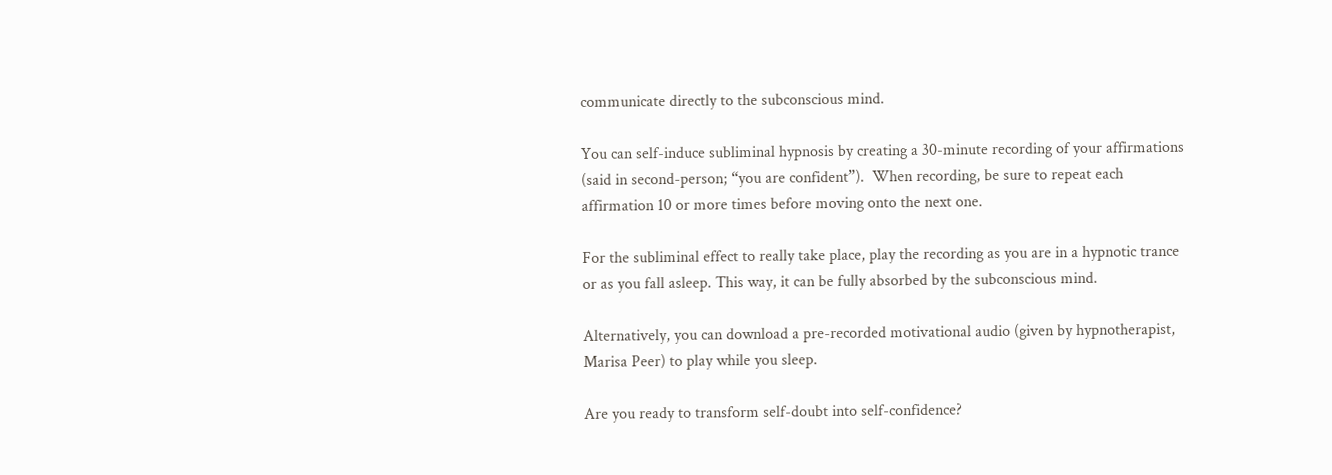communicate directly to the subconscious mind.

You can self-induce subliminal hypnosis by creating a 30-minute recording of your affirmations (said in second-person; “you are confident”).  When recording, be sure to repeat each affirmation 10 or more times before moving onto the next one.

For the subliminal effect to really take place, play the recording as you are in a hypnotic trance or as you fall asleep. This way, it can be fully absorbed by the subconscious mind.

Alternatively, you can download a pre-recorded motivational audio (given by hypnotherapist, Marisa Peer) to play while you sleep.

Are you ready to transform self-doubt into self-confidence?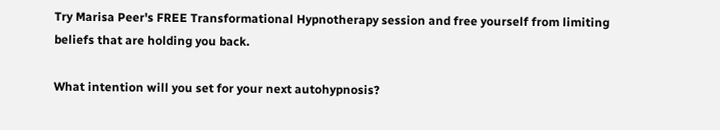Try Marisa Peer's FREE Transformational Hypnotherapy session and free yourself from limiting beliefs that are holding you back.

What intention will you set for your next autohypnosis?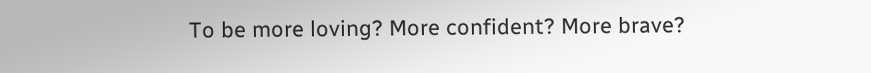To be more loving? More confident? More brave?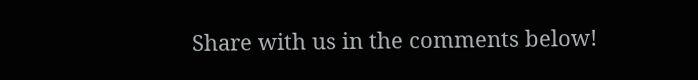Share with us in the comments below!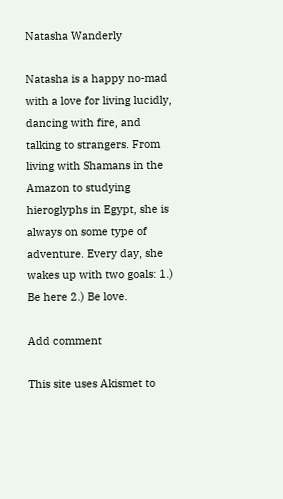Natasha Wanderly

Natasha is a happy no-mad with a love for living lucidly, dancing with fire, and talking to strangers. From living with Shamans in the Amazon to studying hieroglyphs in Egypt, she is always on some type of adventure. Every day, she wakes up with two goals: 1.) Be here 2.) Be love.

Add comment

This site uses Akismet to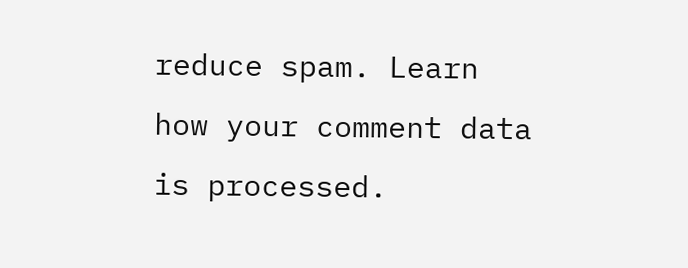reduce spam. Learn how your comment data is processed.